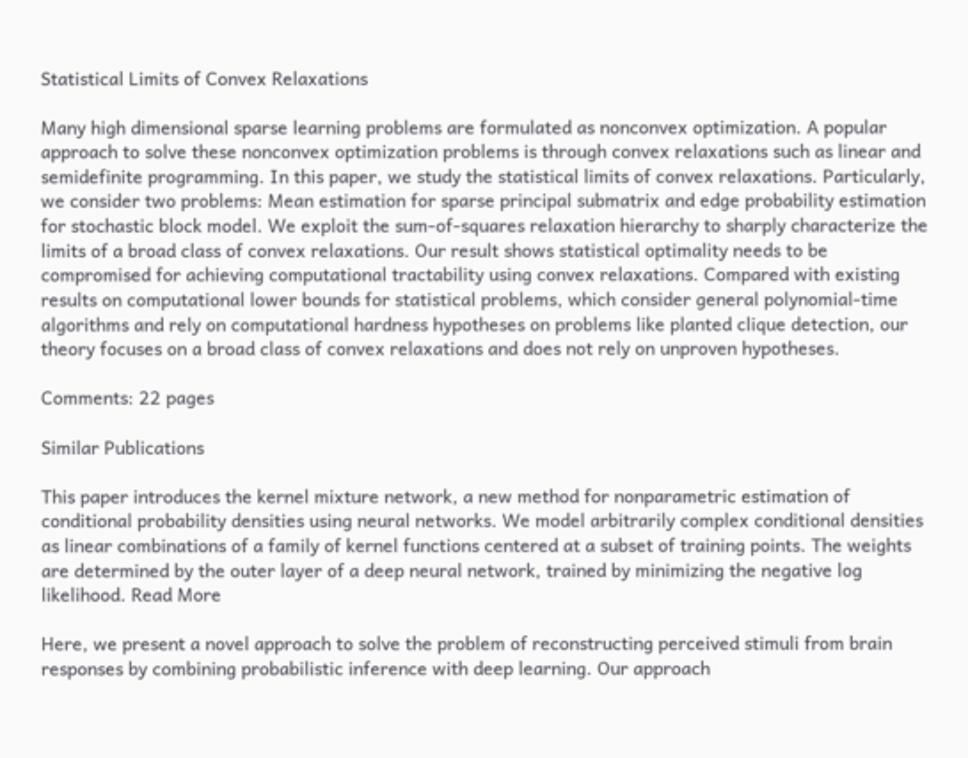Statistical Limits of Convex Relaxations

Many high dimensional sparse learning problems are formulated as nonconvex optimization. A popular approach to solve these nonconvex optimization problems is through convex relaxations such as linear and semidefinite programming. In this paper, we study the statistical limits of convex relaxations. Particularly, we consider two problems: Mean estimation for sparse principal submatrix and edge probability estimation for stochastic block model. We exploit the sum-of-squares relaxation hierarchy to sharply characterize the limits of a broad class of convex relaxations. Our result shows statistical optimality needs to be compromised for achieving computational tractability using convex relaxations. Compared with existing results on computational lower bounds for statistical problems, which consider general polynomial-time algorithms and rely on computational hardness hypotheses on problems like planted clique detection, our theory focuses on a broad class of convex relaxations and does not rely on unproven hypotheses.

Comments: 22 pages

Similar Publications

This paper introduces the kernel mixture network, a new method for nonparametric estimation of conditional probability densities using neural networks. We model arbitrarily complex conditional densities as linear combinations of a family of kernel functions centered at a subset of training points. The weights are determined by the outer layer of a deep neural network, trained by minimizing the negative log likelihood. Read More

Here, we present a novel approach to solve the problem of reconstructing perceived stimuli from brain responses by combining probabilistic inference with deep learning. Our approach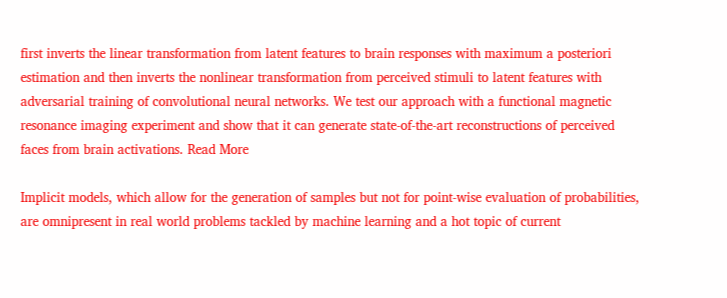first inverts the linear transformation from latent features to brain responses with maximum a posteriori estimation and then inverts the nonlinear transformation from perceived stimuli to latent features with adversarial training of convolutional neural networks. We test our approach with a functional magnetic resonance imaging experiment and show that it can generate state-of-the-art reconstructions of perceived faces from brain activations. Read More

Implicit models, which allow for the generation of samples but not for point-wise evaluation of probabilities, are omnipresent in real world problems tackled by machine learning and a hot topic of current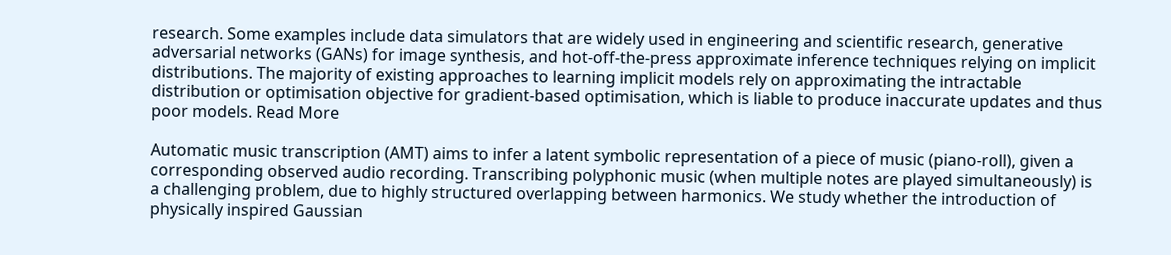research. Some examples include data simulators that are widely used in engineering and scientific research, generative adversarial networks (GANs) for image synthesis, and hot-off-the-press approximate inference techniques relying on implicit distributions. The majority of existing approaches to learning implicit models rely on approximating the intractable distribution or optimisation objective for gradient-based optimisation, which is liable to produce inaccurate updates and thus poor models. Read More

Automatic music transcription (AMT) aims to infer a latent symbolic representation of a piece of music (piano-roll), given a corresponding observed audio recording. Transcribing polyphonic music (when multiple notes are played simultaneously) is a challenging problem, due to highly structured overlapping between harmonics. We study whether the introduction of physically inspired Gaussian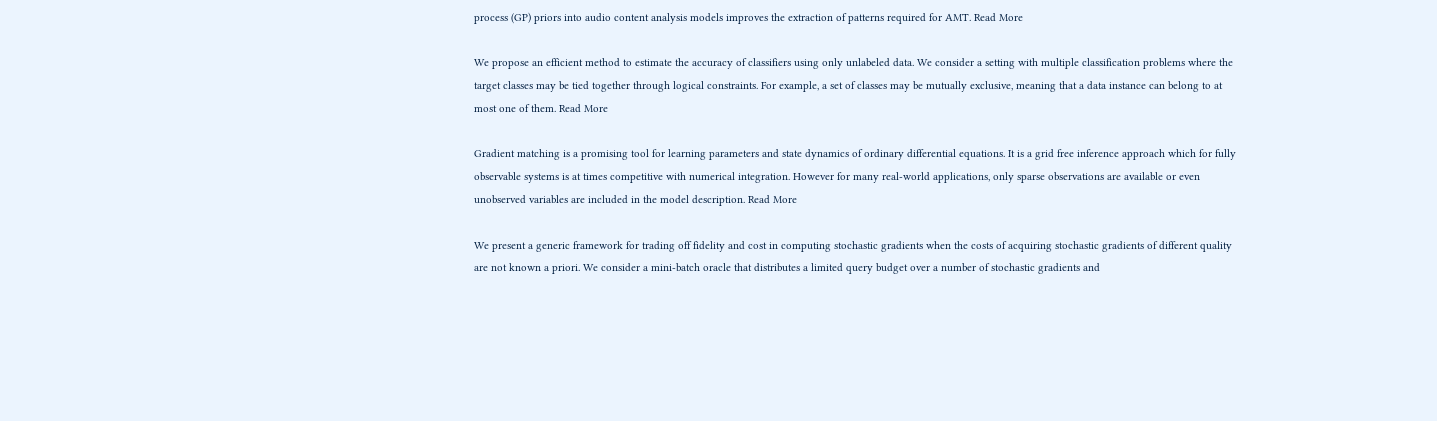process (GP) priors into audio content analysis models improves the extraction of patterns required for AMT. Read More

We propose an efficient method to estimate the accuracy of classifiers using only unlabeled data. We consider a setting with multiple classification problems where the target classes may be tied together through logical constraints. For example, a set of classes may be mutually exclusive, meaning that a data instance can belong to at most one of them. Read More

Gradient matching is a promising tool for learning parameters and state dynamics of ordinary differential equations. It is a grid free inference approach which for fully observable systems is at times competitive with numerical integration. However for many real-world applications, only sparse observations are available or even unobserved variables are included in the model description. Read More

We present a generic framework for trading off fidelity and cost in computing stochastic gradients when the costs of acquiring stochastic gradients of different quality are not known a priori. We consider a mini-batch oracle that distributes a limited query budget over a number of stochastic gradients and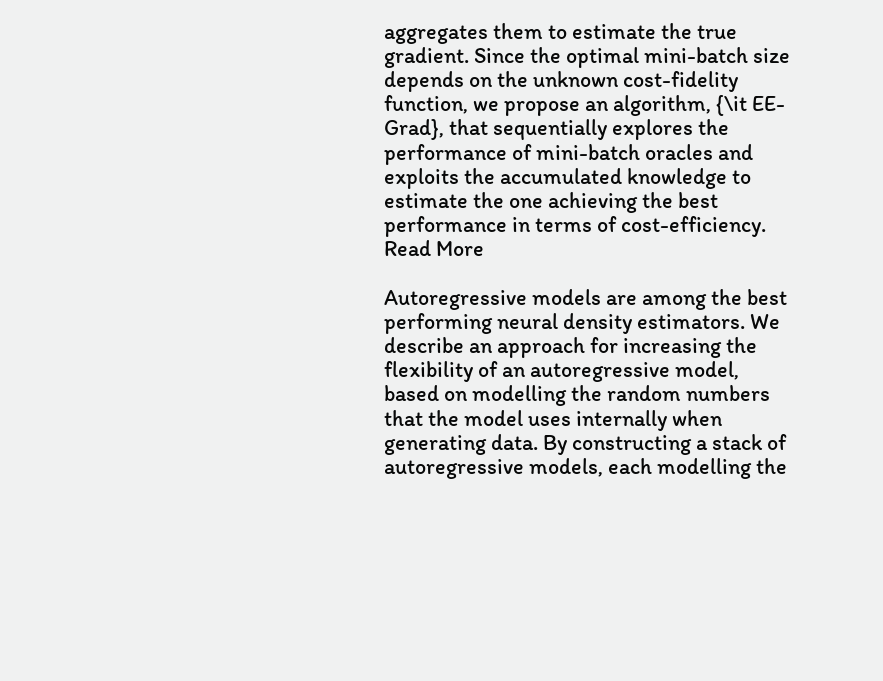aggregates them to estimate the true gradient. Since the optimal mini-batch size depends on the unknown cost-fidelity function, we propose an algorithm, {\it EE-Grad}, that sequentially explores the performance of mini-batch oracles and exploits the accumulated knowledge to estimate the one achieving the best performance in terms of cost-efficiency. Read More

Autoregressive models are among the best performing neural density estimators. We describe an approach for increasing the flexibility of an autoregressive model, based on modelling the random numbers that the model uses internally when generating data. By constructing a stack of autoregressive models, each modelling the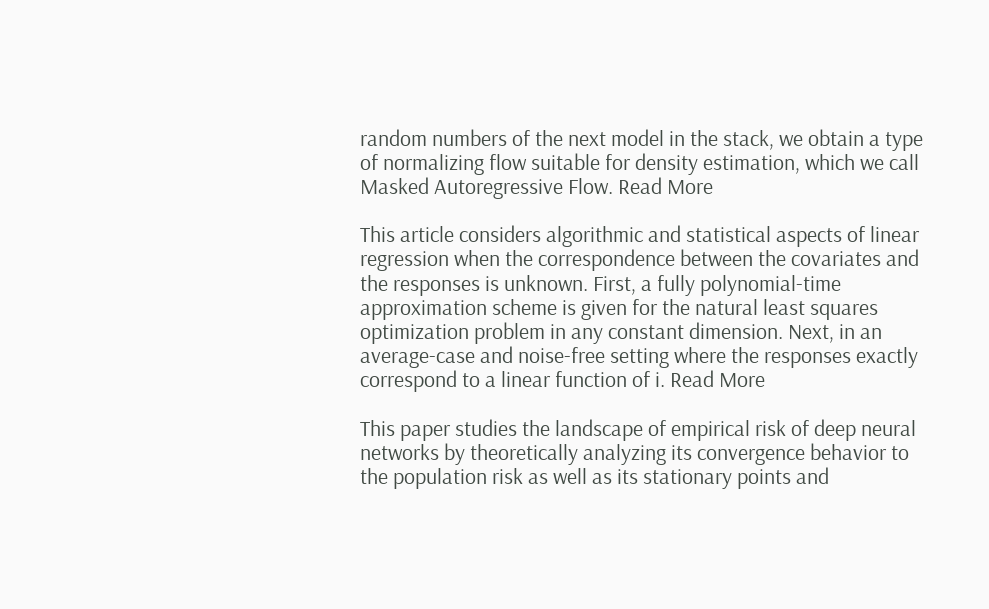random numbers of the next model in the stack, we obtain a type of normalizing flow suitable for density estimation, which we call Masked Autoregressive Flow. Read More

This article considers algorithmic and statistical aspects of linear regression when the correspondence between the covariates and the responses is unknown. First, a fully polynomial-time approximation scheme is given for the natural least squares optimization problem in any constant dimension. Next, in an average-case and noise-free setting where the responses exactly correspond to a linear function of i. Read More

This paper studies the landscape of empirical risk of deep neural networks by theoretically analyzing its convergence behavior to the population risk as well as its stationary points and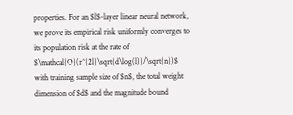properties. For an $l$-layer linear neural network, we prove its empirical risk uniformly converges to its population risk at the rate of $\mathcal{O}(r^{2l}\sqrt{d\log(l)}/\sqrt{n})$ with training sample size of $n$, the total weight dimension of $d$ and the magnitude bound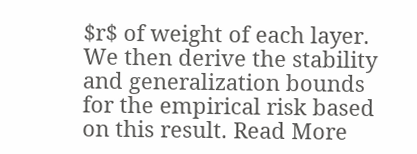$r$ of weight of each layer. We then derive the stability and generalization bounds for the empirical risk based on this result. Read More